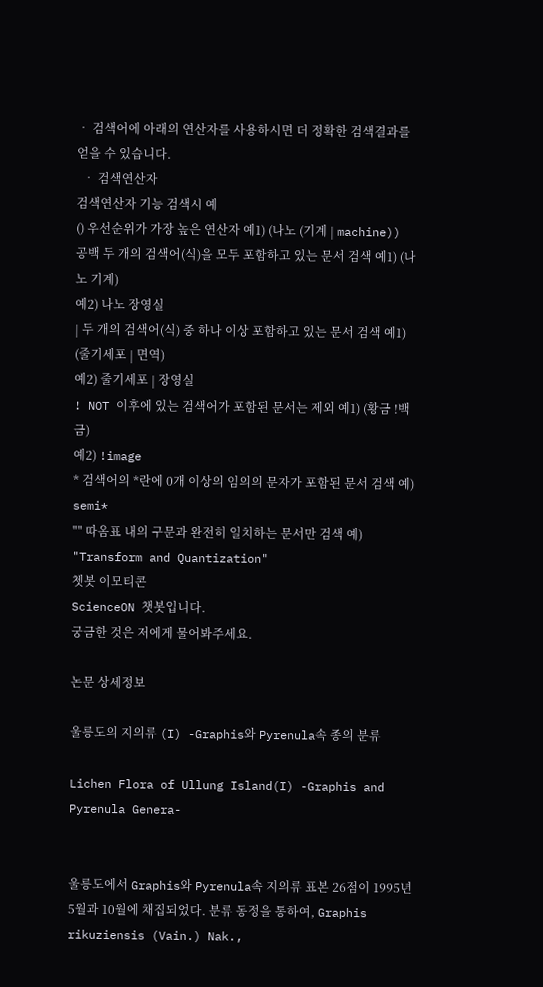• 검색어에 아래의 연산자를 사용하시면 더 정확한 검색결과를 얻을 수 있습니다.
  • 검색연산자
검색연산자 기능 검색시 예
() 우선순위가 가장 높은 연산자 예1) (나노 (기계 | machine))
공백 두 개의 검색어(식)을 모두 포함하고 있는 문서 검색 예1) (나노 기계)
예2) 나노 장영실
| 두 개의 검색어(식) 중 하나 이상 포함하고 있는 문서 검색 예1) (줄기세포 | 면역)
예2) 줄기세포 | 장영실
! NOT 이후에 있는 검색어가 포함된 문서는 제외 예1) (황금 !백금)
예2) !image
* 검색어의 *란에 0개 이상의 임의의 문자가 포함된 문서 검색 예) semi*
"" 따옴표 내의 구문과 완전히 일치하는 문서만 검색 예) "Transform and Quantization"
쳇봇 이모티콘
ScienceON 챗봇입니다.
궁금한 것은 저에게 물어봐주세요.

논문 상세정보

울릉도의 지의류 (I) -Graphis와 Pyrenula속 종의 분류

Lichen Flora of Ullung Island(I) -Graphis and Pyrenula Genera-


울릉도에서 Graphis와 Pyrenula속 지의류 표본 26점이 1995년 5월과 10월에 채집되었다. 분류 동정을 통하여, Graphis rikuziensis (Vain.) Nak.,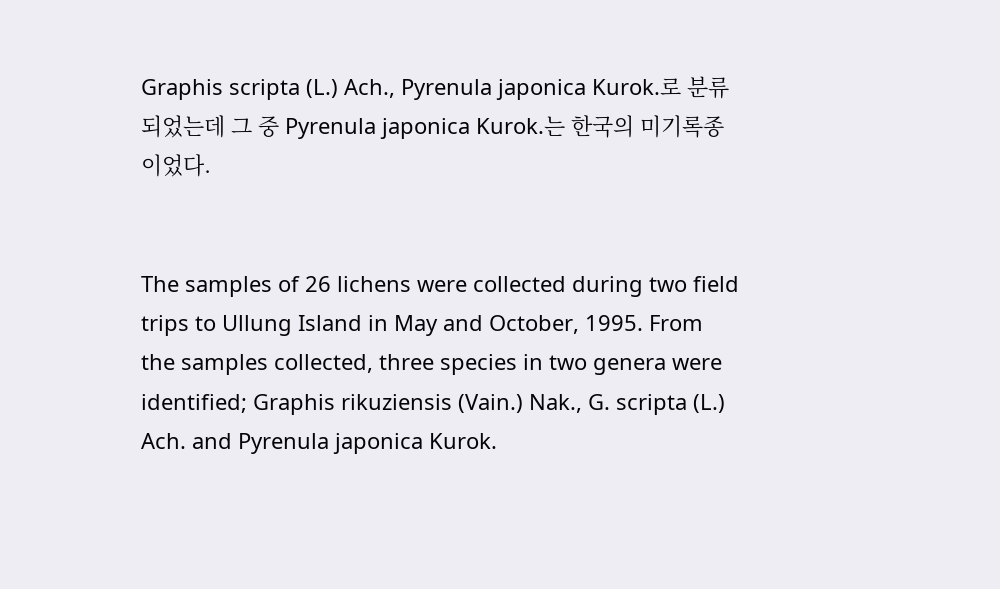Graphis scripta (L.) Ach., Pyrenula japonica Kurok.로 분류되었는데 그 중 Pyrenula japonica Kurok.는 한국의 미기록종 이었다.


The samples of 26 lichens were collected during two field trips to Ullung Island in May and October, 1995. From the samples collected, three species in two genera were identified; Graphis rikuziensis (Vain.) Nak., G. scripta (L.) Ach. and Pyrenula japonica Kurok.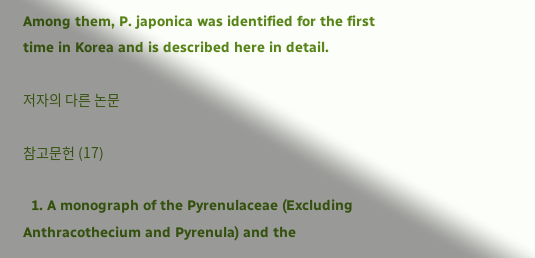Among them, P. japonica was identified for the first time in Korea and is described here in detail.

저자의 다른 논문

참고문헌 (17)

  1. A monograph of the Pyrenulaceae (Excluding Anthracothecium and Pyrenula) and the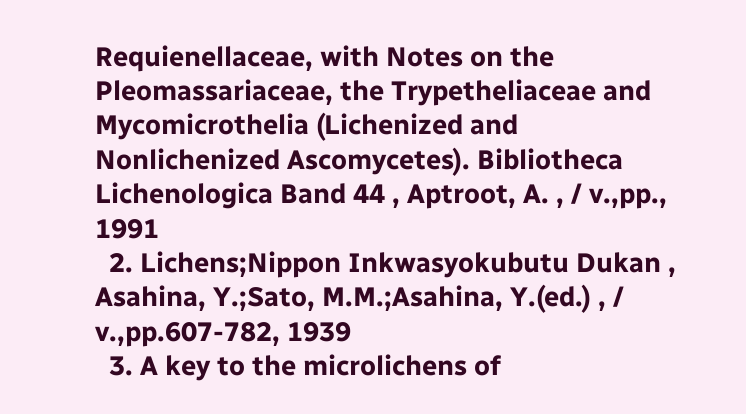Requienellaceae, with Notes on the Pleomassariaceae, the Trypetheliaceae and Mycomicrothelia (Lichenized and Nonlichenized Ascomycetes). Bibliotheca Lichenologica Band 44 , Aptroot, A. , / v.,pp., 1991
  2. Lichens;Nippon Inkwasyokubutu Dukan , Asahina, Y.;Sato, M.M.;Asahina, Y.(ed.) , / v.,pp.607-782, 1939
  3. A key to the microlichens of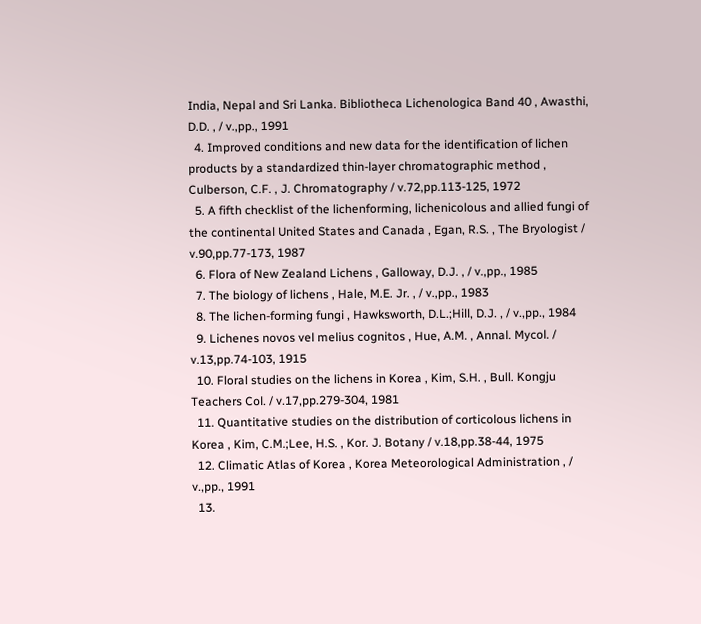India, Nepal and Sri Lanka. Bibliotheca Lichenologica Band 40 , Awasthi, D.D. , / v.,pp., 1991
  4. Improved conditions and new data for the identification of lichen products by a standardized thin-layer chromatographic method , Culberson, C.F. , J. Chromatography / v.72,pp.113-125, 1972
  5. A fifth checklist of the lichenforming, lichenicolous and allied fungi of the continental United States and Canada , Egan, R.S. , The Bryologist / v.90,pp.77-173, 1987
  6. Flora of New Zealand Lichens , Galloway, D.J. , / v.,pp., 1985
  7. The biology of lichens , Hale, M.E. Jr. , / v.,pp., 1983
  8. The lichen-forming fungi , Hawksworth, D.L.;Hill, D.J. , / v.,pp., 1984
  9. Lichenes novos vel melius cognitos , Hue, A.M. , Annal. Mycol. / v.13,pp.74-103, 1915
  10. Floral studies on the lichens in Korea , Kim, S.H. , Bull. Kongju Teachers Col. / v.17,pp.279-304, 1981
  11. Quantitative studies on the distribution of corticolous lichens in Korea , Kim, C.M.;Lee, H.S. , Kor. J. Botany / v.18,pp.38-44, 1975
  12. Climatic Atlas of Korea , Korea Meteorological Administration , / v.,pp., 1991
  13.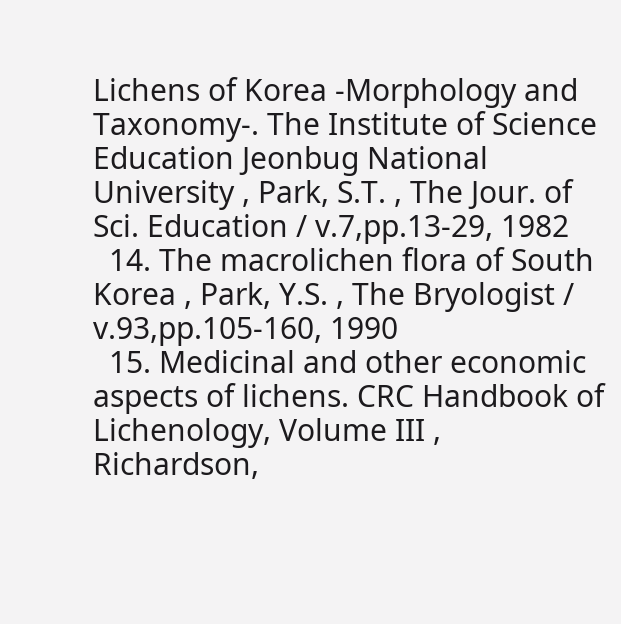Lichens of Korea -Morphology and Taxonomy-. The Institute of Science Education Jeonbug National University , Park, S.T. , The Jour. of Sci. Education / v.7,pp.13-29, 1982
  14. The macrolichen flora of South Korea , Park, Y.S. , The Bryologist / v.93,pp.105-160, 1990
  15. Medicinal and other economic aspects of lichens. CRC Handbook of Lichenology, Volume III , Richardson,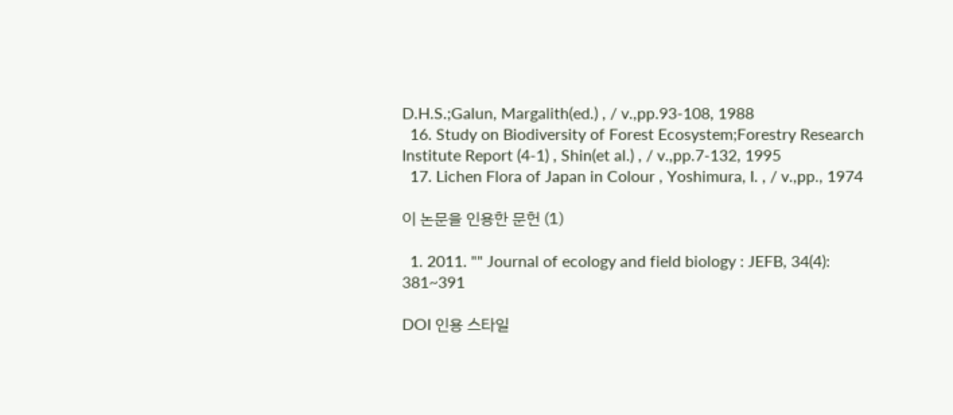D.H.S.;Galun, Margalith(ed.) , / v.,pp.93-108, 1988
  16. Study on Biodiversity of Forest Ecosystem;Forestry Research Institute Report (4-1) , Shin(et al.) , / v.,pp.7-132, 1995
  17. Lichen Flora of Japan in Colour , Yoshimura, I. , / v.,pp., 1974

이 논문을 인용한 문헌 (1)

  1. 2011. "" Journal of ecology and field biology : JEFB, 34(4): 381~391

DOI 인용 스타일